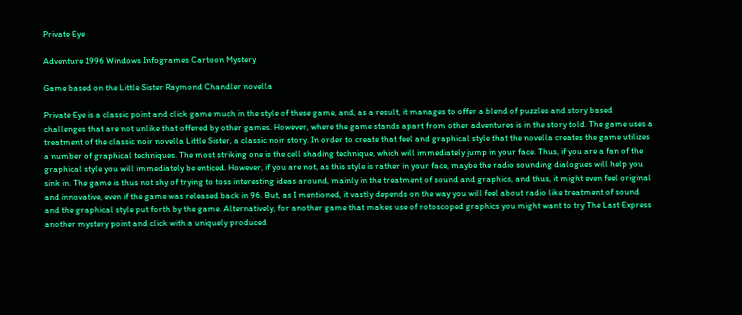Private Eye

Adventure 1996 Windows Infogrames Cartoon Mystery

Game based on the Little Sister Raymond Chandler novella

Private Eye is a classic point and click game much in the style of these game, and, as a result, it manages to offer a blend of puzzles and story based challenges that are not unlike that offered by other games. However, where the game stands apart from other adventures is in the story told. The game uses a treatment of the classic noir novella Little Sister, a classic noir story. In order to create that feel and graphical style that the novella creates the game utilizes a number of graphical techniques. The most striking one is the cell shading technique, which will immediately jump in your face. Thus, if you are a fan of the graphical style you will immediately be enticed. However, if you are not, as this style is rather in your face, maybe the radio sounding dialogues will help you sink in. The game is thus not shy of trying to toss interesting ideas around, mainly in the treatment of sound and graphics, and thus, it might even feel original and innovative, even if the game was released back in 96. But, as I mentioned, it vastly depends on the way you will feel about radio like treatment of sound and the graphical style put forth by the game. Alternatively, for another game that makes use of rotoscoped graphics you might want to try The Last Express another mystery point and click with a uniquely produced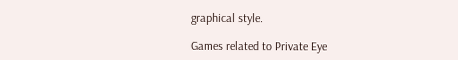graphical style.

Games related to Private Eye